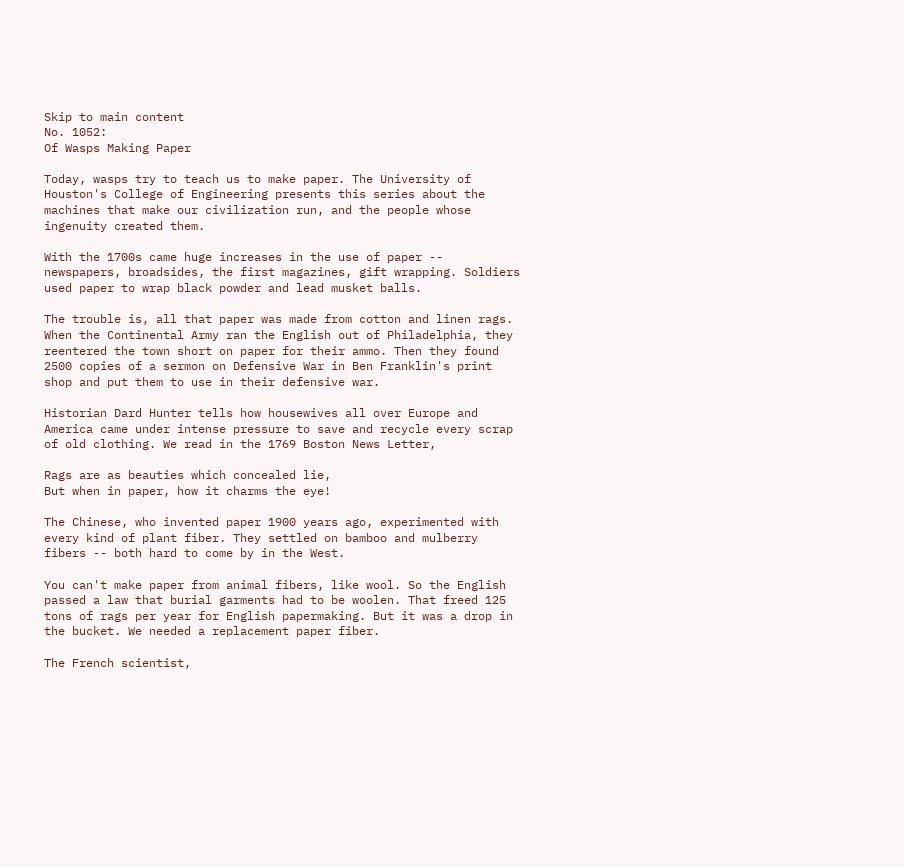Skip to main content
No. 1052:
Of Wasps Making Paper

Today, wasps try to teach us to make paper. The University of Houston's College of Engineering presents this series about the machines that make our civilization run, and the people whose ingenuity created them.

With the 1700s came huge increases in the use of paper -- newspapers, broadsides, the first magazines, gift wrapping. Soldiers used paper to wrap black powder and lead musket balls.

The trouble is, all that paper was made from cotton and linen rags. When the Continental Army ran the English out of Philadelphia, they reentered the town short on paper for their ammo. Then they found 2500 copies of a sermon on Defensive War in Ben Franklin's print shop and put them to use in their defensive war.

Historian Dard Hunter tells how housewives all over Europe and America came under intense pressure to save and recycle every scrap of old clothing. We read in the 1769 Boston News Letter,

Rags are as beauties which concealed lie,
But when in paper, how it charms the eye!

The Chinese, who invented paper 1900 years ago, experimented with every kind of plant fiber. They settled on bamboo and mulberry fibers -- both hard to come by in the West.

You can't make paper from animal fibers, like wool. So the English passed a law that burial garments had to be woolen. That freed 125 tons of rags per year for English papermaking. But it was a drop in the bucket. We needed a replacement paper fiber.

The French scientist,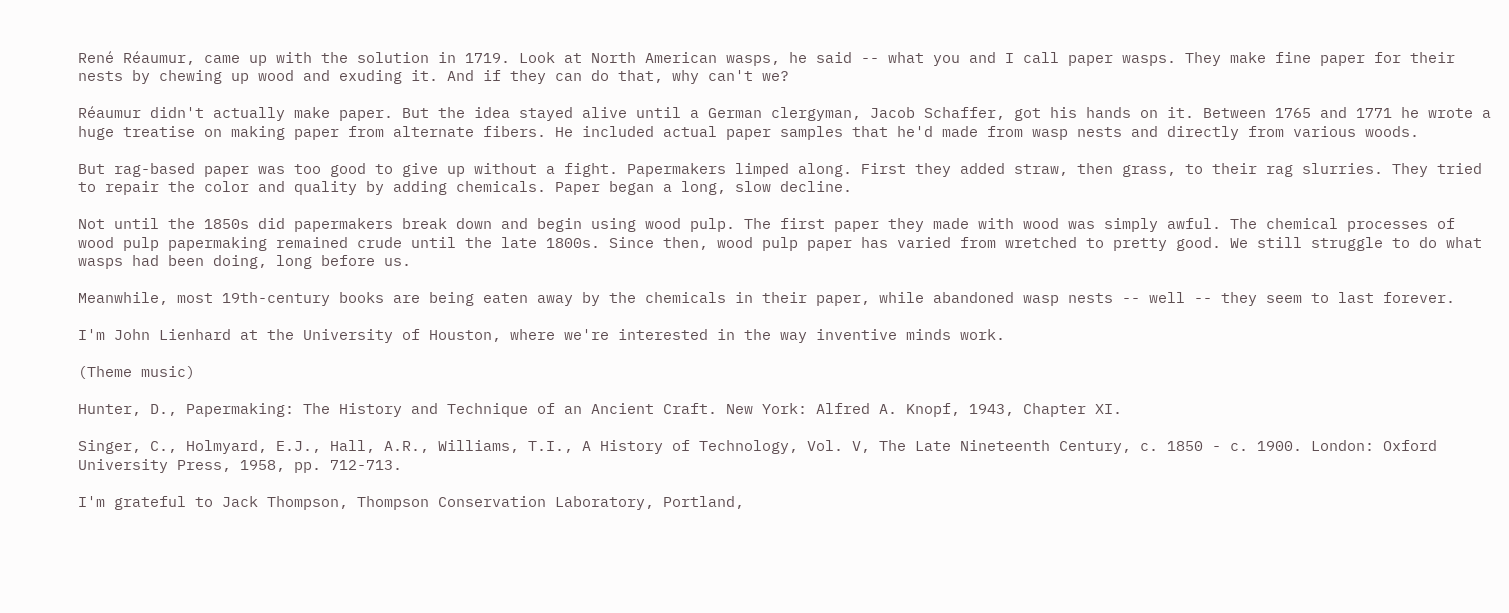René Réaumur, came up with the solution in 1719. Look at North American wasps, he said -- what you and I call paper wasps. They make fine paper for their nests by chewing up wood and exuding it. And if they can do that, why can't we?

Réaumur didn't actually make paper. But the idea stayed alive until a German clergyman, Jacob Schaffer, got his hands on it. Between 1765 and 1771 he wrote a huge treatise on making paper from alternate fibers. He included actual paper samples that he'd made from wasp nests and directly from various woods.

But rag-based paper was too good to give up without a fight. Papermakers limped along. First they added straw, then grass, to their rag slurries. They tried to repair the color and quality by adding chemicals. Paper began a long, slow decline.

Not until the 1850s did papermakers break down and begin using wood pulp. The first paper they made with wood was simply awful. The chemical processes of wood pulp papermaking remained crude until the late 1800s. Since then, wood pulp paper has varied from wretched to pretty good. We still struggle to do what wasps had been doing, long before us.

Meanwhile, most 19th-century books are being eaten away by the chemicals in their paper, while abandoned wasp nests -- well -- they seem to last forever.

I'm John Lienhard at the University of Houston, where we're interested in the way inventive minds work.

(Theme music)

Hunter, D., Papermaking: The History and Technique of an Ancient Craft. New York: Alfred A. Knopf, 1943, Chapter XI.

Singer, C., Holmyard, E.J., Hall, A.R., Williams, T.I., A History of Technology, Vol. V, The Late Nineteenth Century, c. 1850 - c. 1900. London: Oxford University Press, 1958, pp. 712-713.

I'm grateful to Jack Thompson, Thompson Conservation Laboratory, Portland,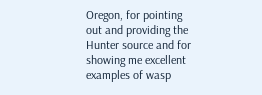Oregon, for pointing out and providing the Hunter source and for showing me excellent examples of wasp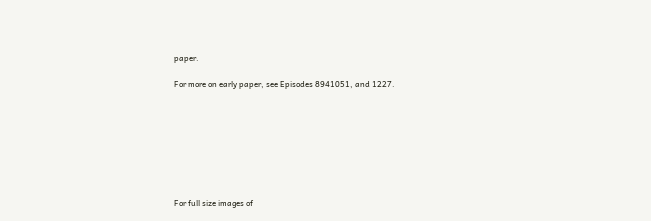paper.

For more on early paper, see Episodes 8941051, and 1227.








For full size images of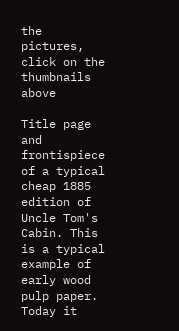the pictures, click on the thumbnails above

Title page and frontispiece of a typical cheap 1885 edition of Uncle Tom's Cabin. This is a typical example of early wood pulp paper. Today it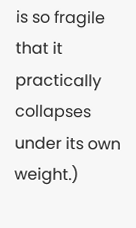is so fragile that it practically collapses under its own weight.)